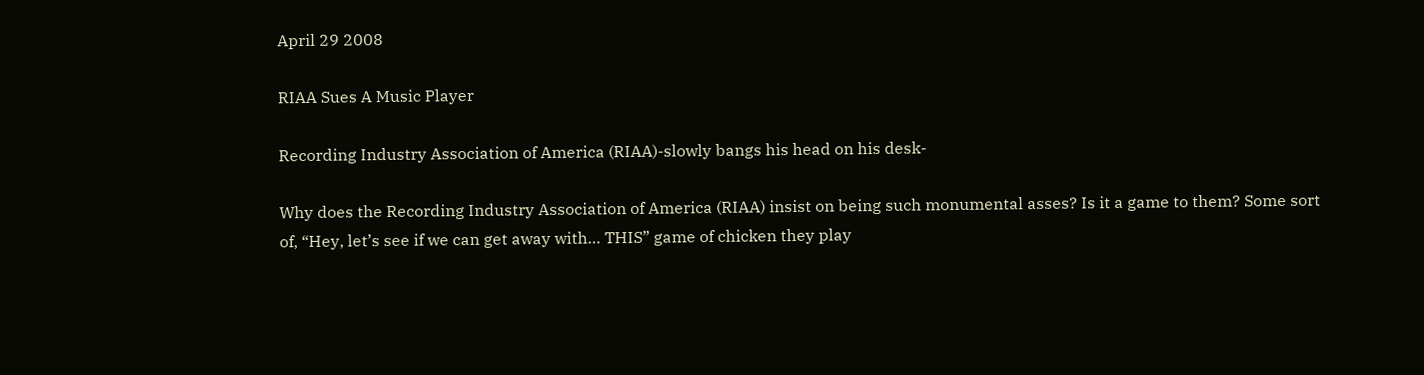April 29 2008

RIAA Sues A Music Player

Recording Industry Association of America (RIAA)-slowly bangs his head on his desk-

Why does the Recording Industry Association of America (RIAA) insist on being such monumental asses? Is it a game to them? Some sort of, “Hey, let’s see if we can get away with… THIS” game of chicken they play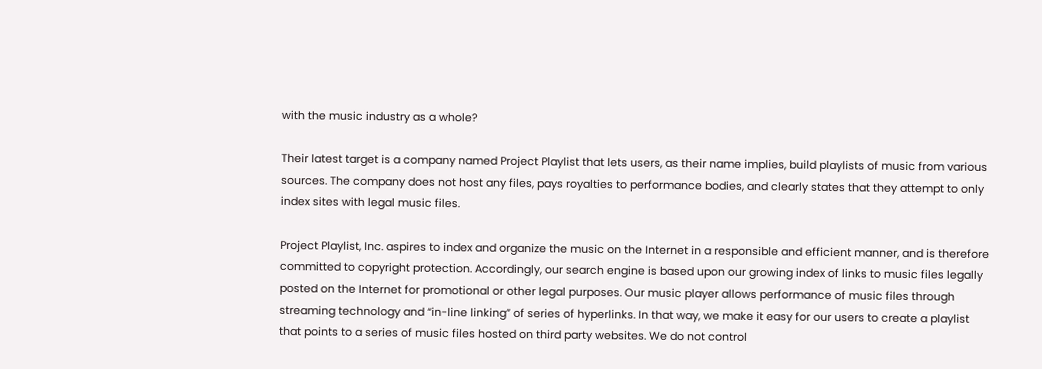with the music industry as a whole?

Their latest target is a company named Project Playlist that lets users, as their name implies, build playlists of music from various sources. The company does not host any files, pays royalties to performance bodies, and clearly states that they attempt to only index sites with legal music files.

Project Playlist, Inc. aspires to index and organize the music on the Internet in a responsible and efficient manner, and is therefore committed to copyright protection. Accordingly, our search engine is based upon our growing index of links to music files legally posted on the Internet for promotional or other legal purposes. Our music player allows performance of music files through streaming technology and “in-line linking” of series of hyperlinks. In that way, we make it easy for our users to create a playlist that points to a series of music files hosted on third party websites. We do not control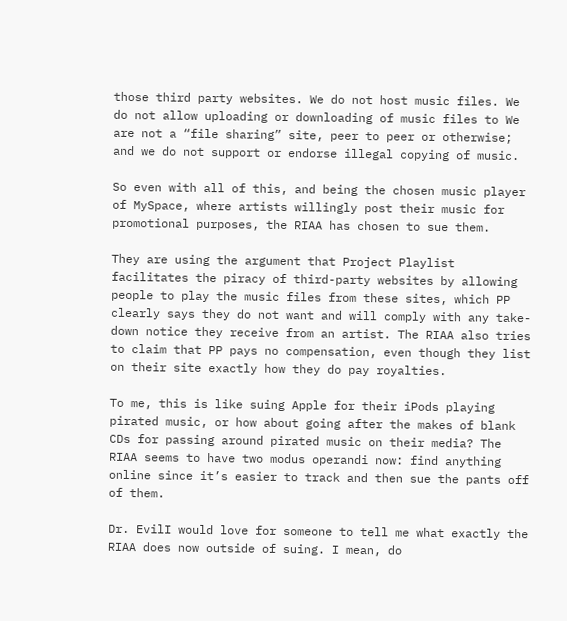those third party websites. We do not host music files. We do not allow uploading or downloading of music files to We are not a “file sharing” site, peer to peer or otherwise; and we do not support or endorse illegal copying of music.

So even with all of this, and being the chosen music player of MySpace, where artists willingly post their music for promotional purposes, the RIAA has chosen to sue them.

They are using the argument that Project Playlist facilitates the piracy of third-party websites by allowing people to play the music files from these sites, which PP clearly says they do not want and will comply with any take-down notice they receive from an artist. The RIAA also tries to claim that PP pays no compensation, even though they list on their site exactly how they do pay royalties.

To me, this is like suing Apple for their iPods playing pirated music, or how about going after the makes of blank CDs for passing around pirated music on their media? The RIAA seems to have two modus operandi now: find anything online since it’s easier to track and then sue the pants off of them.

Dr. EvilI would love for someone to tell me what exactly the RIAA does now outside of suing. I mean, do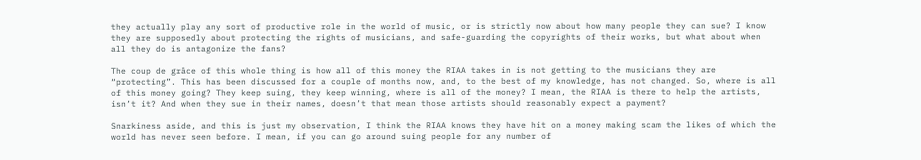they actually play any sort of productive role in the world of music, or is strictly now about how many people they can sue? I know they are supposedly about protecting the rights of musicians, and safe-guarding the copyrights of their works, but what about when all they do is antagonize the fans?

The coup de grâce of this whole thing is how all of this money the RIAA takes in is not getting to the musicians they are “protecting”. This has been discussed for a couple of months now, and, to the best of my knowledge, has not changed. So, where is all of this money going? They keep suing, they keep winning, where is all of the money? I mean, the RIAA is there to help the artists, isn’t it? And when they sue in their names, doesn’t that mean those artists should reasonably expect a payment?

Snarkiness aside, and this is just my observation, I think the RIAA knows they have hit on a money making scam the likes of which the world has never seen before. I mean, if you can go around suing people for any number of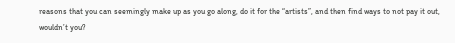reasons that you can seemingly make up as you go along, do it for the “artists”, and then find ways to not pay it out, wouldn’t you?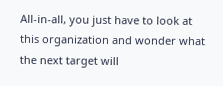All-in-all, you just have to look at this organization and wonder what the next target will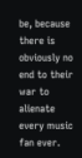be, because there is obviously no end to their war to alienate every music fan ever.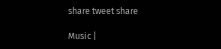share tweet share

Music |